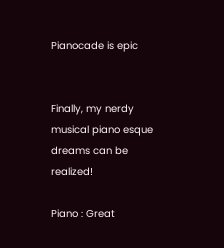Pianocade is epic


Finally, my nerdy musical piano esque dreams can be realized!

Piano : Great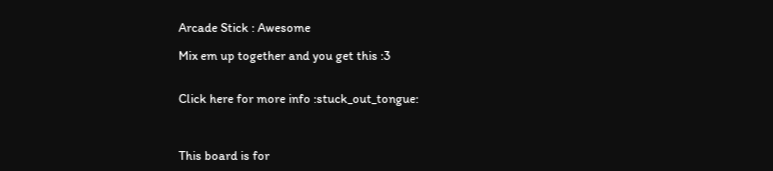Arcade Stick : Awesome

Mix em up together and you get this :3


Click here for more info :stuck_out_tongue:



This board is for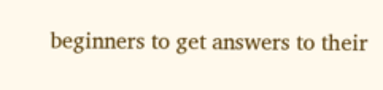beginners to get answers to their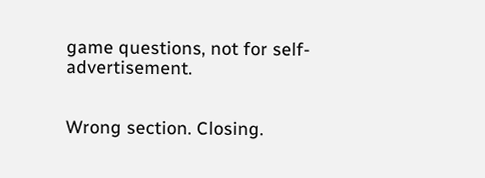game questions, not for self-advertisement.


Wrong section. Closing.